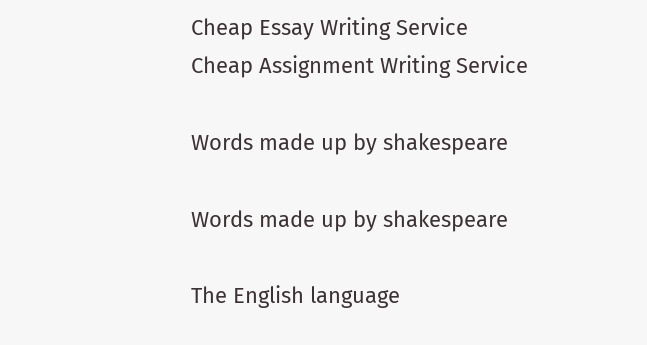Cheap Essay Writing Service
Cheap Assignment Writing Service

Words made up by shakespeare

Words made up by shakespeare

The English language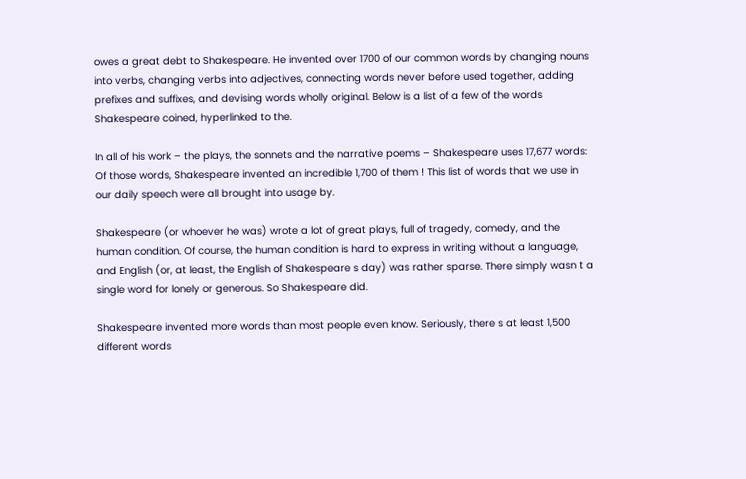owes a great debt to Shakespeare. He invented over 1700 of our common words by changing nouns into verbs, changing verbs into adjectives, connecting words never before used together, adding prefixes and suffixes, and devising words wholly original. Below is a list of a few of the words Shakespeare coined, hyperlinked to the.

In all of his work – the plays, the sonnets and the narrative poems – Shakespeare uses 17,677 words: Of those words, Shakespeare invented an incredible 1,700 of them ! This list of words that we use in our daily speech were all brought into usage by.

Shakespeare (or whoever he was) wrote a lot of great plays, full of tragedy, comedy, and the human condition. Of course, the human condition is hard to express in writing without a language, and English (or, at least, the English of Shakespeare s day) was rather sparse. There simply wasn t a single word for lonely or generous. So Shakespeare did.

Shakespeare invented more words than most people even know. Seriously, there s at least 1,500 different words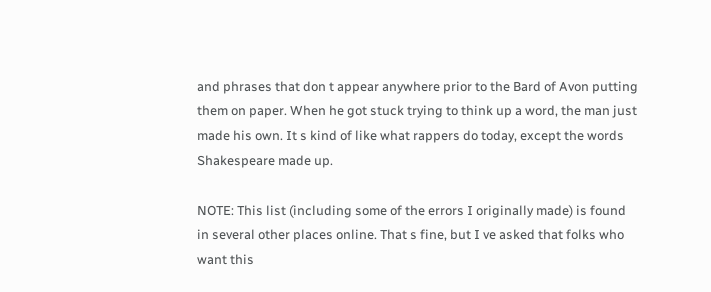and phrases that don t appear anywhere prior to the Bard of Avon putting them on paper. When he got stuck trying to think up a word, the man just made his own. It s kind of like what rappers do today, except the words Shakespeare made up.

NOTE: This list (including some of the errors I originally made) is found in several other places online. That s fine, but I ve asked that folks who want this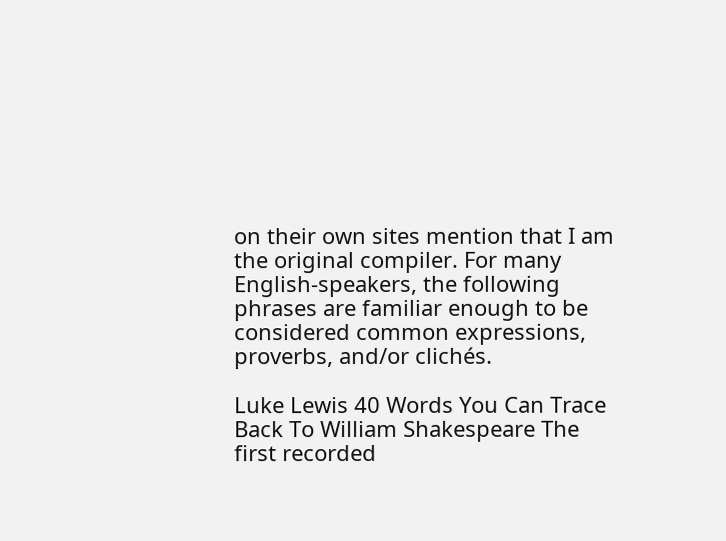on their own sites mention that I am the original compiler. For many English-speakers, the following phrases are familiar enough to be considered common expressions, proverbs, and/or clichés.

Luke Lewis 40 Words You Can Trace Back To William Shakespeare The first recorded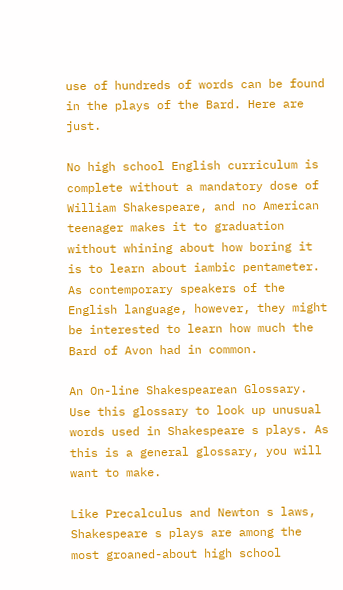use of hundreds of words can be found in the plays of the Bard. Here are just.

No high school English curriculum is complete without a mandatory dose of William Shakespeare, and no American teenager makes it to graduation without whining about how boring it is to learn about iambic pentameter. As contemporary speakers of the English language, however, they might be interested to learn how much the Bard of Avon had in common.

An On-line Shakespearean Glossary. Use this glossary to look up unusual words used in Shakespeare s plays. As this is a general glossary, you will want to make.

Like Precalculus and Newton s laws, Shakespeare s plays are among the most groaned-about high school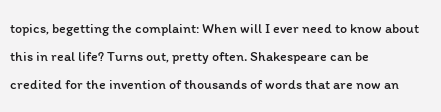topics, begetting the complaint: When will I ever need to know about this in real life? Turns out, pretty often. Shakespeare can be credited for the invention of thousands of words that are now an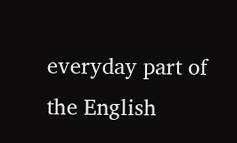everyday part of the English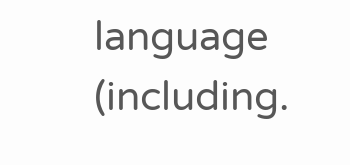language (including.